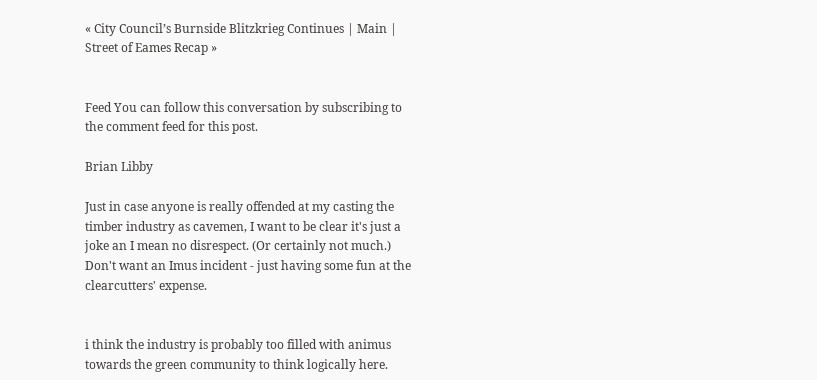« City Council’s Burnside Blitzkrieg Continues | Main | Street of Eames Recap »


Feed You can follow this conversation by subscribing to the comment feed for this post.

Brian Libby

Just in case anyone is really offended at my casting the timber industry as cavemen, I want to be clear it's just a joke an I mean no disrespect. (Or certainly not much.) Don't want an Imus incident - just having some fun at the clearcutters' expense.


i think the industry is probably too filled with animus towards the green community to think logically here.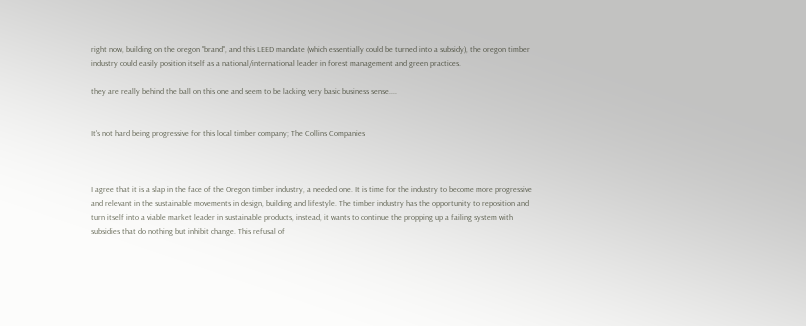right now, building on the oregon "brand", and this LEED mandate (which essentially could be turned into a subsidy), the oregon timber industry could easily position itself as a national/international leader in forest management and green practices.

they are really behind the ball on this one and seem to be lacking very basic business sense....


It's not hard being progressive for this local timber company; The Collins Companies



I agree that it is a slap in the face of the Oregon timber industry, a needed one. It is time for the industry to become more progressive and relevant in the sustainable movements in design, building and lifestyle. The timber industry has the opportunity to reposition and turn itself into a viable market leader in sustainable products, instead, it wants to continue the propping up a failing system with subsidies that do nothing but inhibit change. This refusal of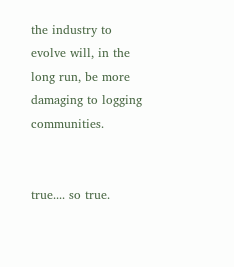the industry to evolve will, in the long run, be more damaging to logging communities.


true.... so true.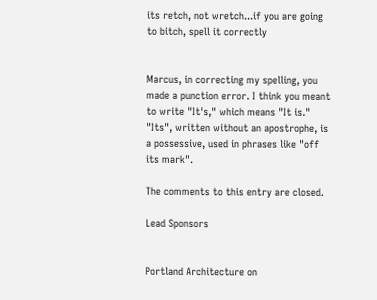its retch, not wretch...if you are going to bitch, spell it correctly


Marcus, in correcting my spelling, you made a punction error. I think you meant to write "It's," which means "It is." "Its", written without an apostrophe, is a possessive, used in phrases like "off its mark".

The comments to this entry are closed.

Lead Sponsors


Portland Architecture on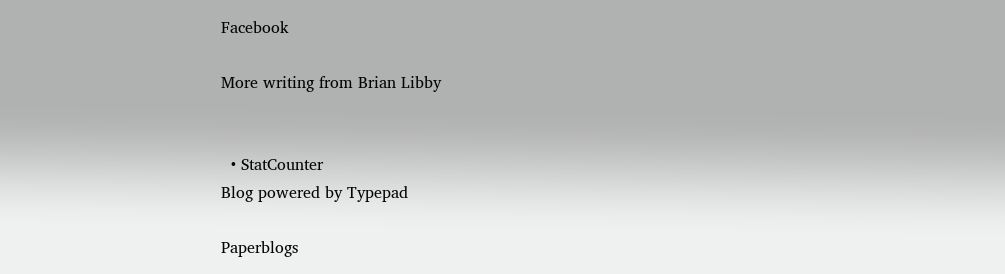Facebook

More writing from Brian Libby


  • StatCounter
Blog powered by Typepad

Paperblogs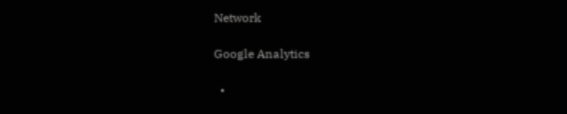Network

Google Analytics

  •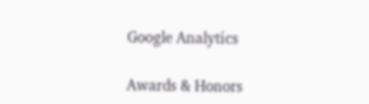Google Analytics

Awards & Honors